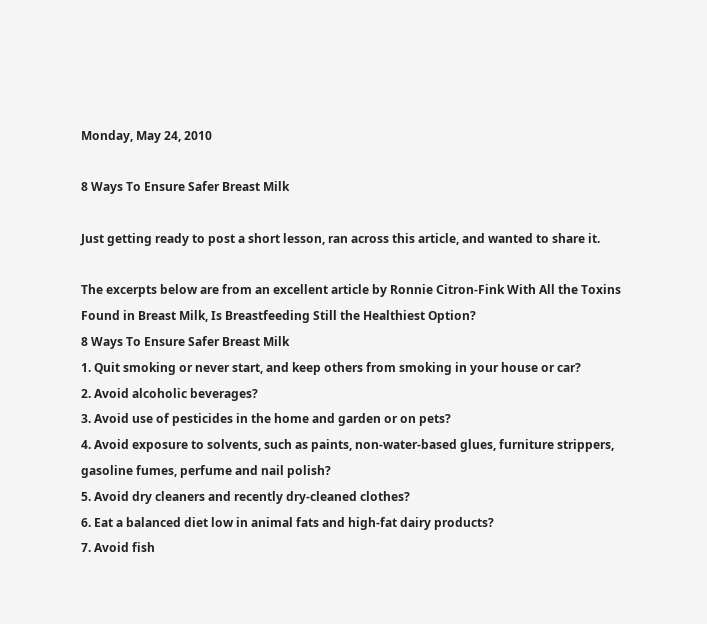Monday, May 24, 2010

8 Ways To Ensure Safer Breast Milk

Just getting ready to post a short lesson, ran across this article, and wanted to share it.

The excerpts below are from an excellent article by Ronnie Citron-Fink With All the Toxins Found in Breast Milk, Is Breastfeeding Still the Healthiest Option?
8 Ways To Ensure Safer Breast Milk
1. Quit smoking or never start, and keep others from smoking in your house or car?
2. Avoid alcoholic beverages?
3. Avoid use of pesticides in the home and garden or on pets?
4. Avoid exposure to solvents, such as paints, non-water-based glues, furniture strippers, gasoline fumes, perfume and nail polish?
5. Avoid dry cleaners and recently dry-cleaned clothes?
6. Eat a balanced diet low in animal fats and high-fat dairy products?
7. Avoid fish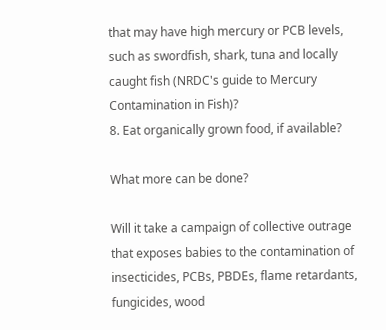that may have high mercury or PCB levels, such as swordfish, shark, tuna and locally caught fish (NRDC's guide to Mercury Contamination in Fish)?
8. Eat organically grown food, if available?

What more can be done?

Will it take a campaign of collective outrage that exposes babies to the contamination of insecticides, PCBs, PBDEs, flame retardants, fungicides, wood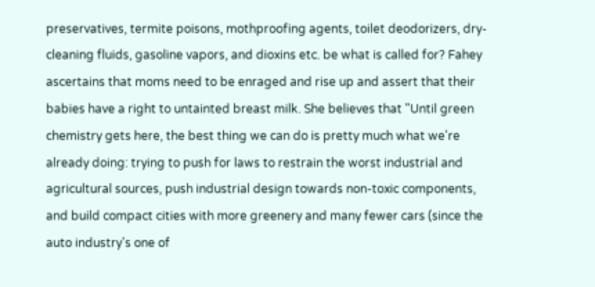preservatives, termite poisons, mothproofing agents, toilet deodorizers, dry-cleaning fluids, gasoline vapors, and dioxins etc. be what is called for? Fahey ascertains that moms need to be enraged and rise up and assert that their babies have a right to untainted breast milk. She believes that "Until green chemistry gets here, the best thing we can do is pretty much what we're already doing: trying to push for laws to restrain the worst industrial and agricultural sources, push industrial design towards non-toxic components, and build compact cities with more greenery and many fewer cars (since the auto industry's one of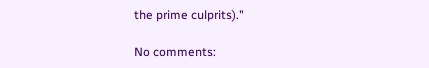the prime culprits)."

No comments: